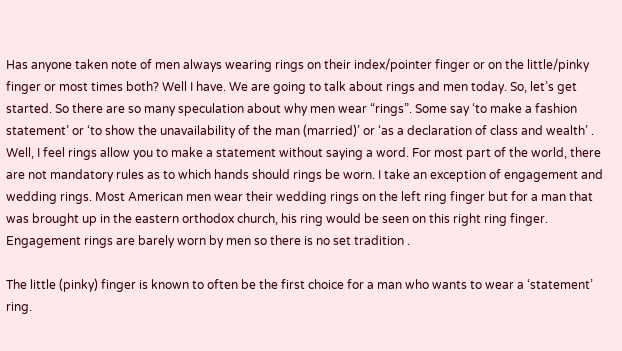Has anyone taken note of men always wearing rings on their index/pointer finger or on the little/pinky finger or most times both? Well I have. We are going to talk about rings and men today. So, let’s get started. So there are so many speculation about why men wear “rings”. Some say ‘to make a fashion statement’ or ‘to show the unavailability of the man (married)’ or ‘as a declaration of class and wealth’ . Well, I feel rings allow you to make a statement without saying a word. For most part of the world, there are not mandatory rules as to which hands should rings be worn. I take an exception of engagement and wedding rings. Most American men wear their wedding rings on the left ring finger but for a man that was brought up in the eastern orthodox church, his ring would be seen on this right ring finger. Engagement rings are barely worn by men so there is no set tradition .

The little (pinky) finger is known to often be the first choice for a man who wants to wear a ‘statement’ ring.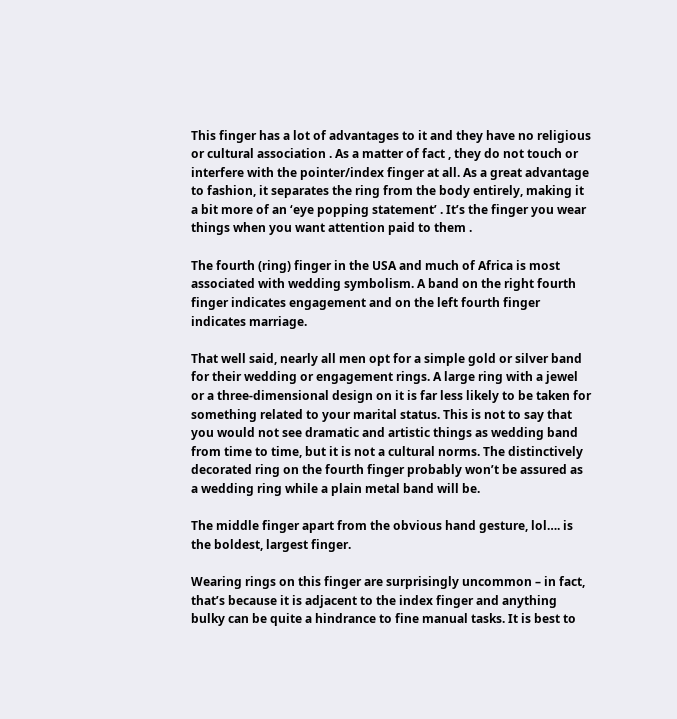This finger has a lot of advantages to it and they have no religious or cultural association . As a matter of fact , they do not touch or interfere with the pointer/index finger at all. As a great advantage to fashion, it separates the ring from the body entirely, making it a bit more of an ‘eye popping statement’ . It’s the finger you wear things when you want attention paid to them .

The fourth (ring) finger in the USA and much of Africa is most associated with wedding symbolism. A band on the right fourth finger indicates engagement and on the left fourth finger indicates marriage.

That well said, nearly all men opt for a simple gold or silver band for their wedding or engagement rings. A large ring with a jewel or a three-dimensional design on it is far less likely to be taken for something related to your marital status. This is not to say that you would not see dramatic and artistic things as wedding band from time to time, but it is not a cultural norms. The distinctively decorated ring on the fourth finger probably won’t be assured as a wedding ring while a plain metal band will be.

The middle finger apart from the obvious hand gesture, lol…. is the boldest, largest finger.

Wearing rings on this finger are surprisingly uncommon – in fact, that’s because it is adjacent to the index finger and anything bulky can be quite a hindrance to fine manual tasks. It is best to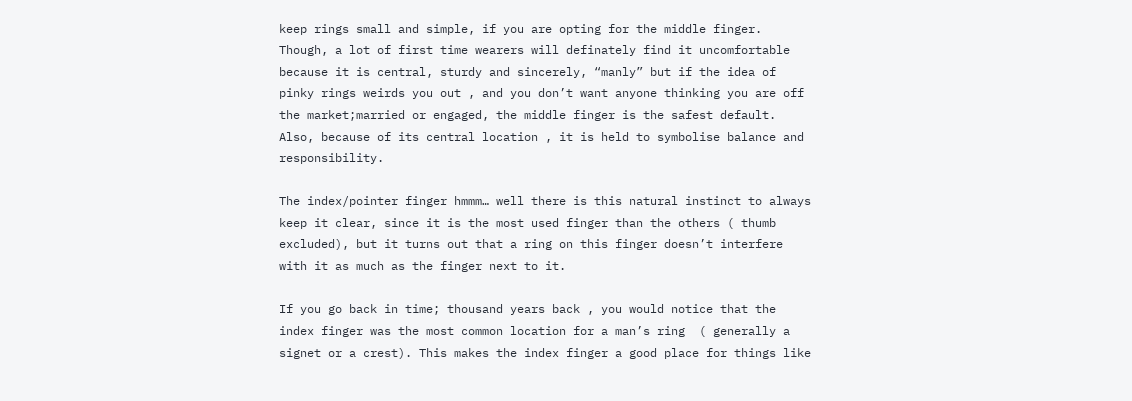keep rings small and simple, if you are opting for the middle finger. Though, a lot of first time wearers will definately find it uncomfortable because it is central, sturdy and sincerely, “manly” but if the idea of pinky rings weirds you out , and you don’t want anyone thinking you are off the market;married or engaged, the middle finger is the safest default. Also, because of its central location , it is held to symbolise balance and responsibility.

The index/pointer finger hmmm… well there is this natural instinct to always keep it clear, since it is the most used finger than the others ( thumb excluded), but it turns out that a ring on this finger doesn’t interfere with it as much as the finger next to it.

If you go back in time; thousand years back , you would notice that the index finger was the most common location for a man’s ring  ( generally a signet or a crest). This makes the index finger a good place for things like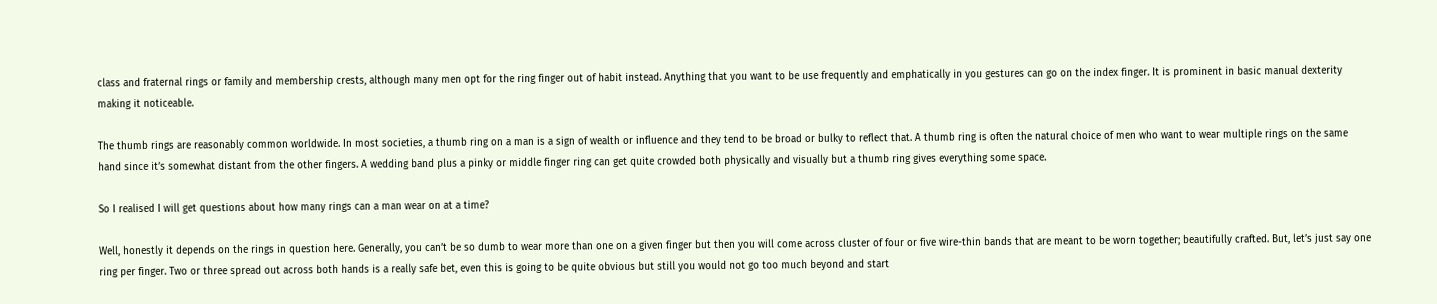class and fraternal rings or family and membership crests, although many men opt for the ring finger out of habit instead. Anything that you want to be use frequently and emphatically in you gestures can go on the index finger. It is prominent in basic manual dexterity making it noticeable.

The thumb rings are reasonably common worldwide. In most societies, a thumb ring on a man is a sign of wealth or influence and they tend to be broad or bulky to reflect that. A thumb ring is often the natural choice of men who want to wear multiple rings on the same hand since it’s somewhat distant from the other fingers. A wedding band plus a pinky or middle finger ring can get quite crowded both physically and visually but a thumb ring gives everything some space.

So I realised I will get questions about how many rings can a man wear on at a time?

Well, honestly it depends on the rings in question here. Generally, you can’t be so dumb to wear more than one on a given finger but then you will come across cluster of four or five wire-thin bands that are meant to be worn together; beautifully crafted. But, let’s just say one ring per finger. Two or three spread out across both hands is a really safe bet, even this is going to be quite obvious but still you would not go too much beyond and start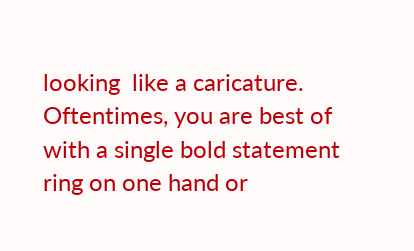looking  like a caricature. Oftentimes, you are best of with a single bold statement ring on one hand or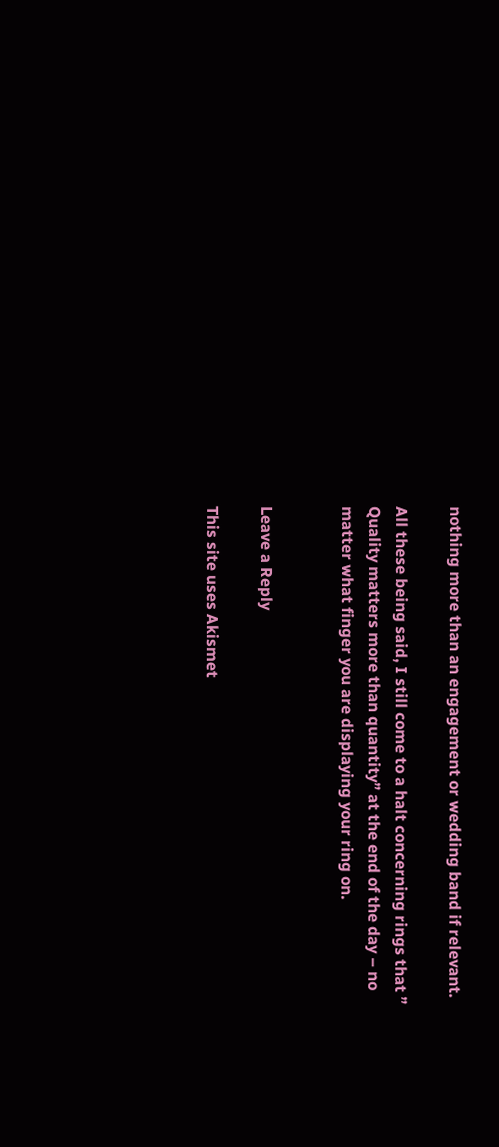nothing more than an engagement or wedding band if relevant.

All these being said, I still come to a halt concerning rings that ” Quality matters more than quantity” at the end of the day – no matter what finger you are displaying your ring on.


Leave a Reply

This site uses Akismet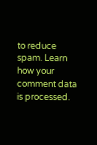to reduce spam. Learn how your comment data is processed.